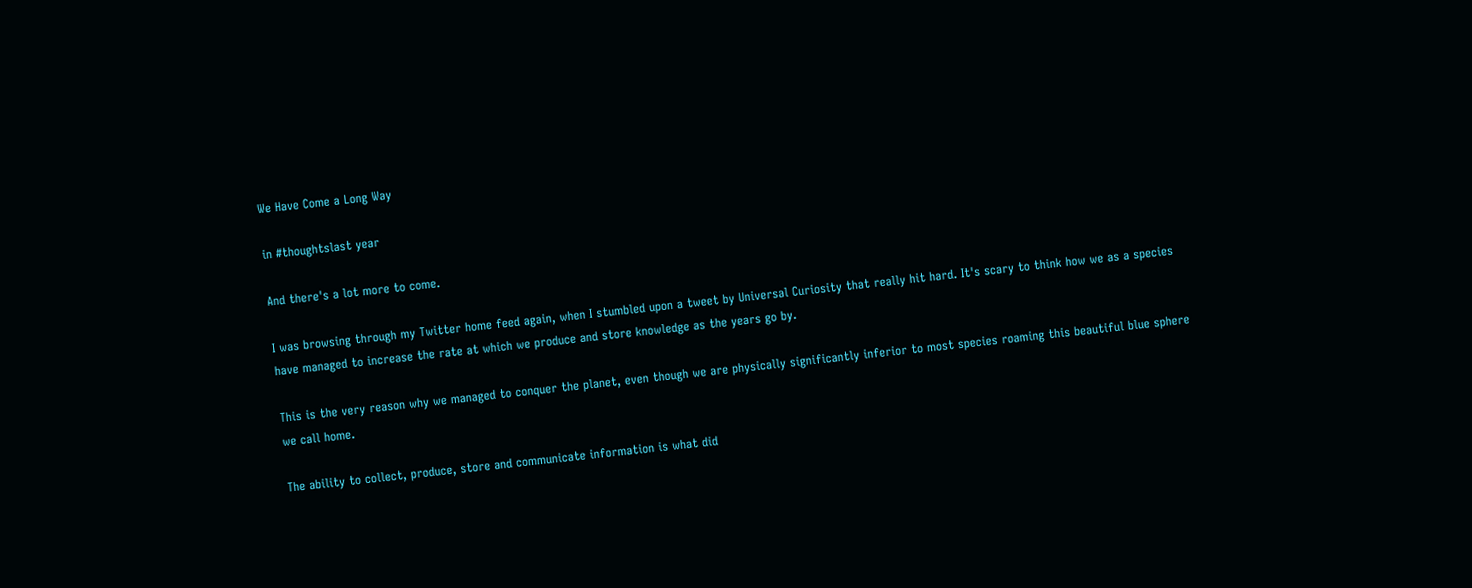We Have Come a Long Way

in #thoughtslast year

And there's a lot more to come.

I was browsing through my Twitter home feed again, when I stumbled upon a tweet by Universal Curiosity that really hit hard. It's scary to think how we as a species have managed to increase the rate at which we produce and store knowledge as the years go by.

This is the very reason why we managed to conquer the planet, even though we are physically significantly inferior to most species roaming this beautiful blue sphere we call home.

The ability to collect, produce, store and communicate information is what did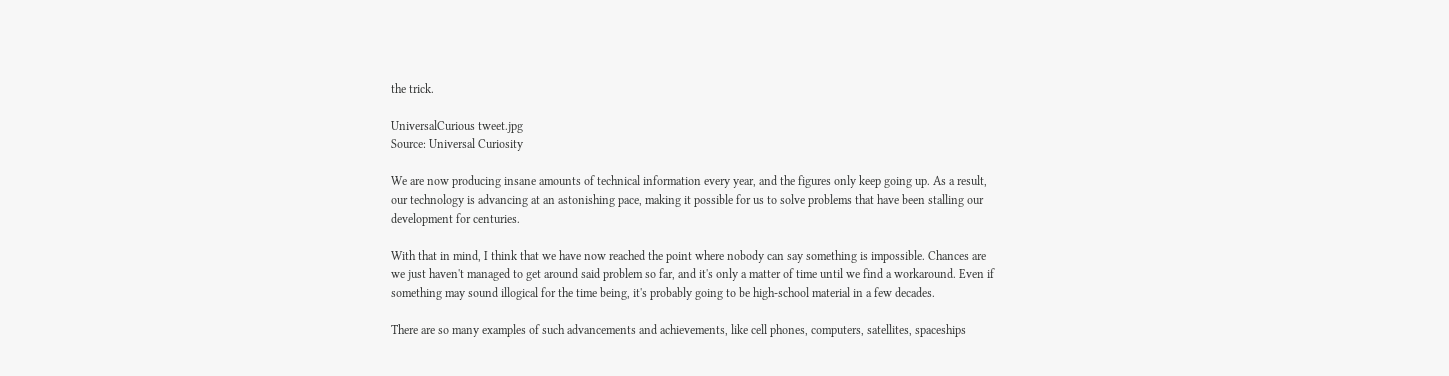the trick.

UniversalCurious tweet.jpg
Source: Universal Curiosity

We are now producing insane amounts of technical information every year, and the figures only keep going up. As a result, our technology is advancing at an astonishing pace, making it possible for us to solve problems that have been stalling our development for centuries.

With that in mind, I think that we have now reached the point where nobody can say something is impossible. Chances are we just haven't managed to get around said problem so far, and it's only a matter of time until we find a workaround. Even if something may sound illogical for the time being, it's probably going to be high-school material in a few decades.

There are so many examples of such advancements and achievements, like cell phones, computers, satellites, spaceships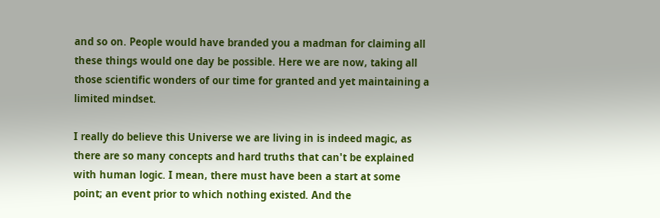and so on. People would have branded you a madman for claiming all these things would one day be possible. Here we are now, taking all those scientific wonders of our time for granted and yet maintaining a limited mindset.

I really do believe this Universe we are living in is indeed magic, as there are so many concepts and hard truths that can't be explained with human logic. I mean, there must have been a start at some point; an event prior to which nothing existed. And the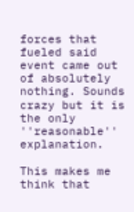forces that fueled said event came out of absolutely nothing. Sounds crazy but it is the only ''reasonable'' explanation.

This makes me think that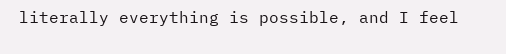literally everything is possible, and I feel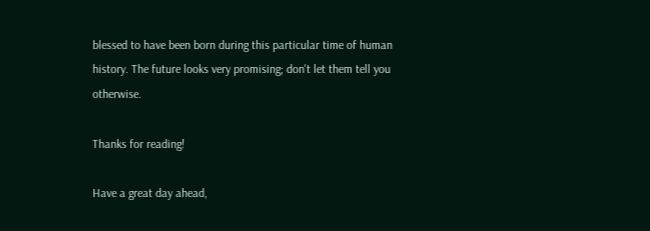blessed to have been born during this particular time of human history. The future looks very promising; don't let them tell you otherwise.

Thanks for reading!

Have a great day ahead,